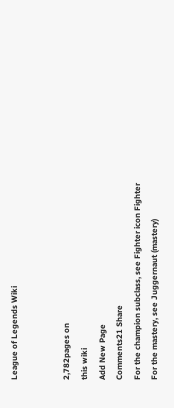League of Legends Wiki


2,782pages on
this wiki
Add New Page
Comments21 Share
For the champion subclass, see Fighter icon Fighter
For the mastery, see Juggernaut (mastery)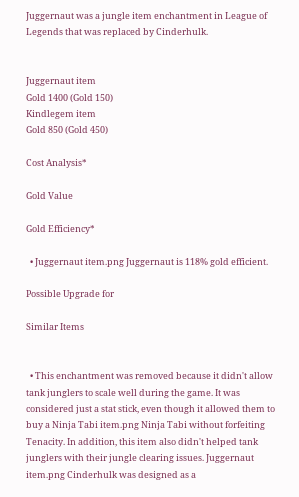Juggernaut was a jungle item enchantment in League of Legends that was replaced by Cinderhulk.


Juggernaut item
Gold 1400 (Gold 150)
Kindlegem item
Gold 850 (Gold 450)

Cost Analysis*

Gold Value

Gold Efficiency*

  • Juggernaut item.png Juggernaut is 118% gold efficient.

Possible Upgrade for

Similar Items


  • This enchantment was removed because it didn't allow tank junglers to scale well during the game. It was considered just a stat stick, even though it allowed them to buy a Ninja Tabi item.png Ninja Tabi without forfeiting Tenacity. In addition, this item also didn't helped tank junglers with their jungle clearing issues. Juggernaut item.png Cinderhulk was designed as a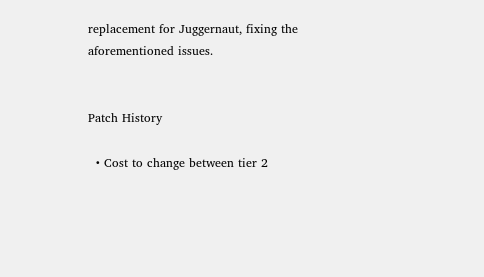replacement for Juggernaut, fixing the aforementioned issues.


Patch History

  • Cost to change between tier 2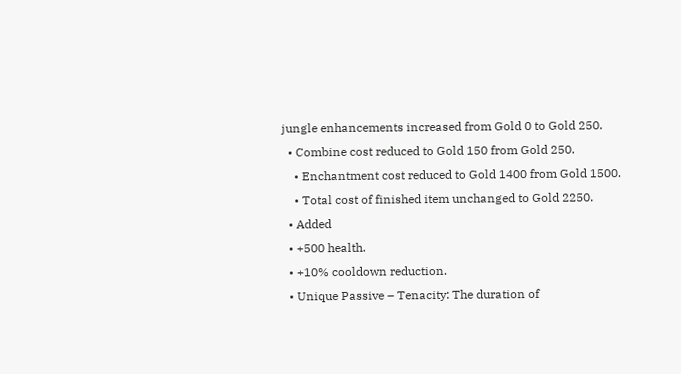jungle enhancements increased from Gold 0 to Gold 250.
  • Combine cost reduced to Gold 150 from Gold 250.
    • Enchantment cost reduced to Gold 1400 from Gold 1500.
    • Total cost of finished item unchanged to Gold 2250.
  • Added
  • +500 health.
  • +10% cooldown reduction.
  • Unique Passive – Tenacity: The duration of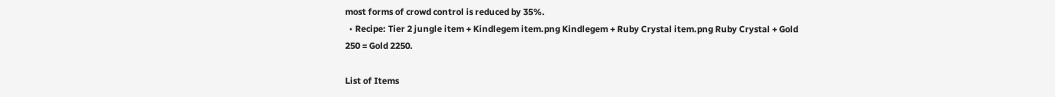most forms of crowd control is reduced by 35%.
  • Recipe: Tier 2 jungle item + Kindlegem item.png Kindlegem + Ruby Crystal item.png Ruby Crystal + Gold 250 = Gold 2250.

List of Items